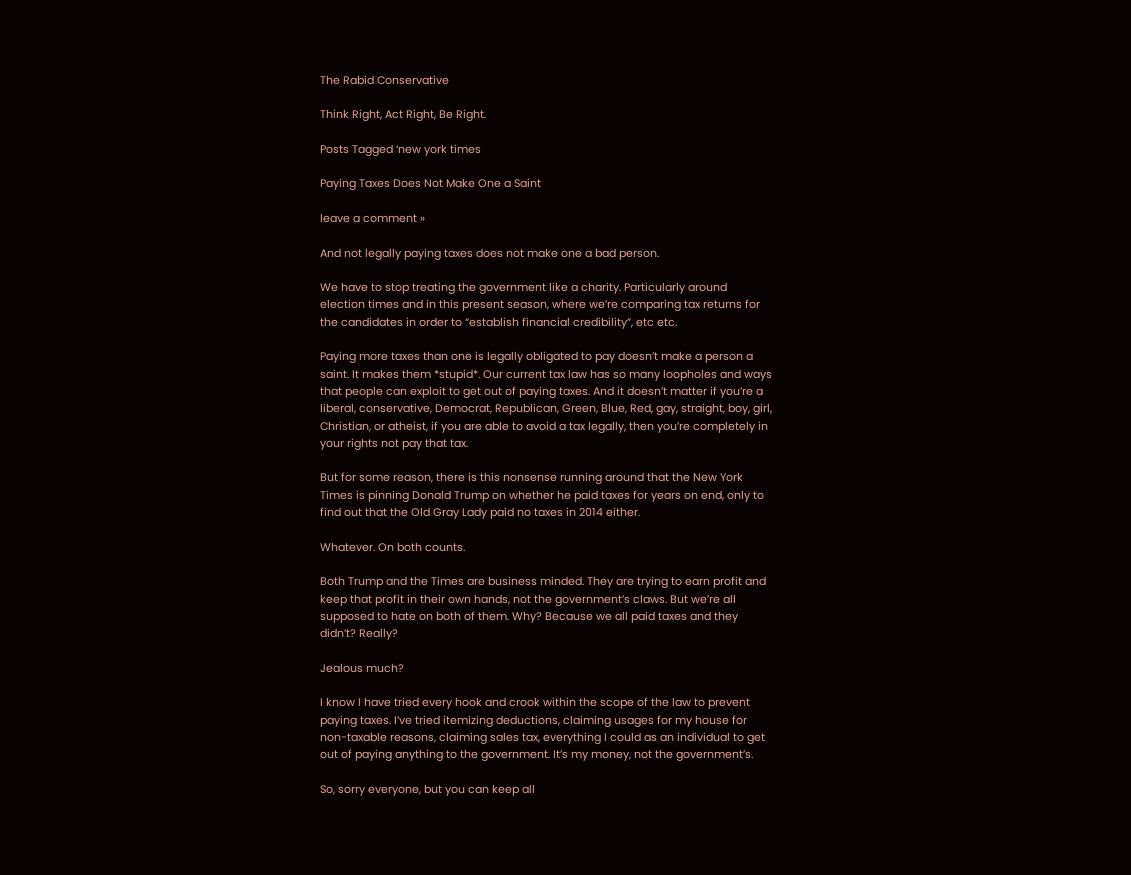The Rabid Conservative

Think Right, Act Right, Be Right.

Posts Tagged ‘new york times

Paying Taxes Does Not Make One a Saint

leave a comment »

And not legally paying taxes does not make one a bad person.

We have to stop treating the government like a charity. Particularly around election times and in this present season, where we’re comparing tax returns for the candidates in order to “establish financial credibility”, etc etc.

Paying more taxes than one is legally obligated to pay doesn’t make a person a saint. It makes them *stupid*. Our current tax law has so many loopholes and ways that people can exploit to get out of paying taxes. And it doesn’t matter if you’re a liberal, conservative, Democrat, Republican, Green, Blue, Red, gay, straight, boy, girl, Christian, or atheist, if you are able to avoid a tax legally, then you’re completely in your rights not pay that tax.

But for some reason, there is this nonsense running around that the New York Times is pinning Donald Trump on whether he paid taxes for years on end, only to find out that the Old Gray Lady paid no taxes in 2014 either.

Whatever. On both counts.

Both Trump and the Times are business minded. They are trying to earn profit and keep that profit in their own hands, not the government’s claws. But we’re all supposed to hate on both of them. Why? Because we all paid taxes and they didn’t? Really?

Jealous much?

I know I have tried every hook and crook within the scope of the law to prevent paying taxes. I’ve tried itemizing deductions, claiming usages for my house for non-taxable reasons, claiming sales tax, everything I could as an individual to get out of paying anything to the government. It’s my money, not the government’s.

So, sorry everyone, but you can keep all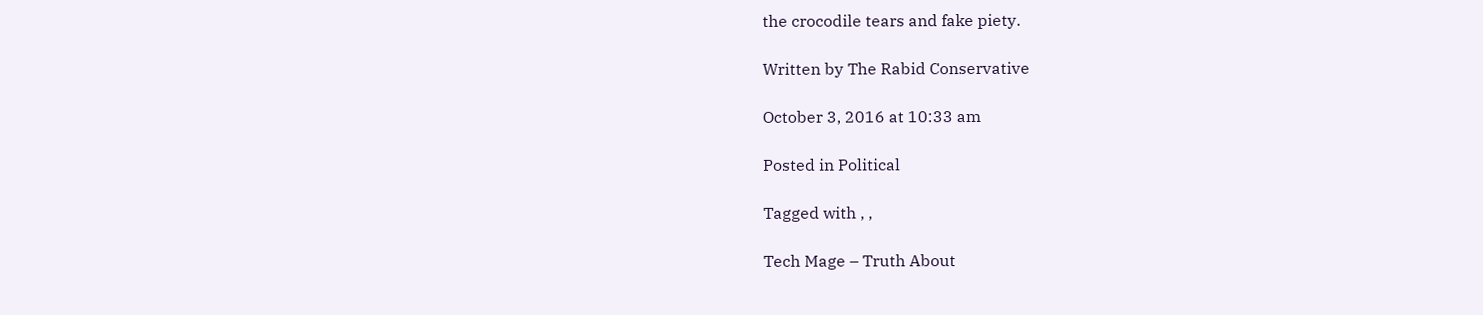the crocodile tears and fake piety.

Written by The Rabid Conservative

October 3, 2016 at 10:33 am

Posted in Political

Tagged with , ,

Tech Mage – Truth About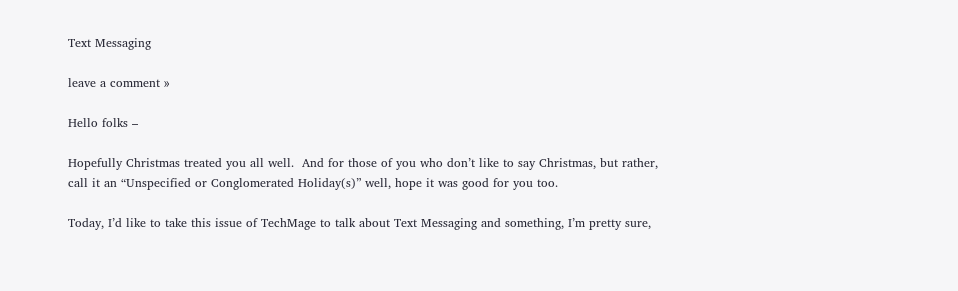Text Messaging

leave a comment »

Hello folks –

Hopefully Christmas treated you all well.  And for those of you who don’t like to say Christmas, but rather, call it an “Unspecified or Conglomerated Holiday(s)” well, hope it was good for you too.

Today, I’d like to take this issue of TechMage to talk about Text Messaging and something, I’m pretty sure,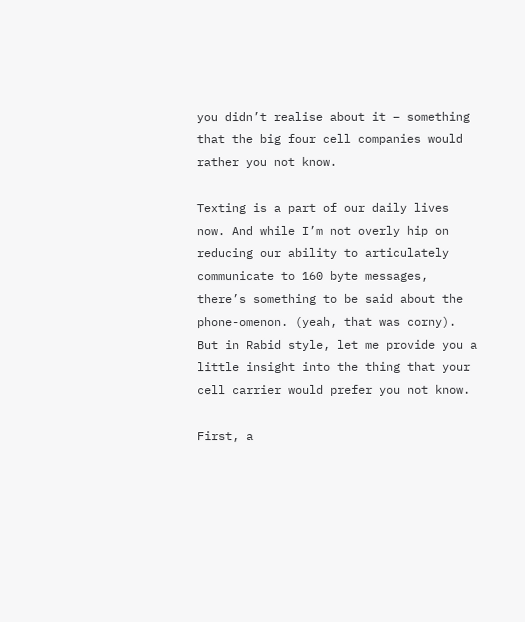you didn’t realise about it – something that the big four cell companies would rather you not know.

Texting is a part of our daily lives now. And while I’m not overly hip on reducing our ability to articulately communicate to 160 byte messages, there’s something to be said about the phone-omenon. (yeah, that was corny). But in Rabid style, let me provide you a little insight into the thing that your cell carrier would prefer you not know.

First, a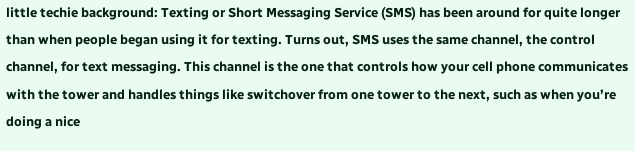little techie background: Texting or Short Messaging Service (SMS) has been around for quite longer than when people began using it for texting. Turns out, SMS uses the same channel, the control channel, for text messaging. This channel is the one that controls how your cell phone communicates with the tower and handles things like switchover from one tower to the next, such as when you’re doing a nice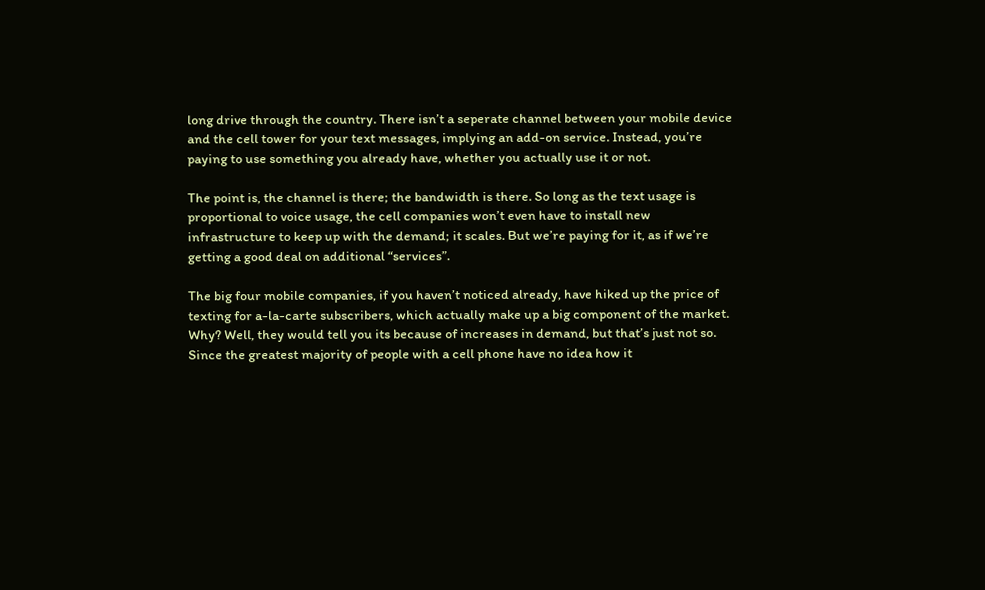long drive through the country. There isn’t a seperate channel between your mobile device and the cell tower for your text messages, implying an add-on service. Instead, you’re paying to use something you already have, whether you actually use it or not.

The point is, the channel is there; the bandwidth is there. So long as the text usage is proportional to voice usage, the cell companies won’t even have to install new infrastructure to keep up with the demand; it scales. But we’re paying for it, as if we’re getting a good deal on additional “services”.

The big four mobile companies, if you haven’t noticed already, have hiked up the price of texting for a-la-carte subscribers, which actually make up a big component of the market. Why? Well, they would tell you its because of increases in demand, but that’s just not so. Since the greatest majority of people with a cell phone have no idea how it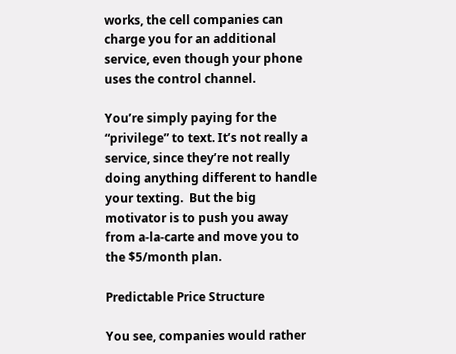works, the cell companies can charge you for an additional service, even though your phone uses the control channel.

You’re simply paying for the “privilege” to text. It’s not really a service, since they’re not really doing anything different to handle your texting.  But the big motivator is to push you away from a-la-carte and move you to the $5/month plan.

Predictable Price Structure

You see, companies would rather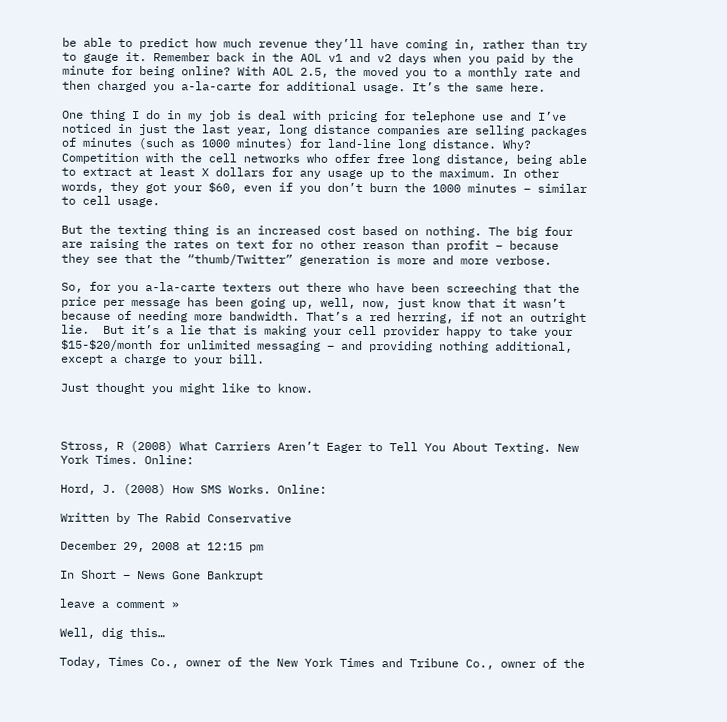be able to predict how much revenue they’ll have coming in, rather than try to gauge it. Remember back in the AOL v1 and v2 days when you paid by the minute for being online? With AOL 2.5, the moved you to a monthly rate and then charged you a-la-carte for additional usage. It’s the same here.

One thing I do in my job is deal with pricing for telephone use and I’ve noticed in just the last year, long distance companies are selling packages of minutes (such as 1000 minutes) for land-line long distance. Why? Competition with the cell networks who offer free long distance, being able to extract at least X dollars for any usage up to the maximum. In other words, they got your $60, even if you don’t burn the 1000 minutes – similar to cell usage.

But the texting thing is an increased cost based on nothing. The big four are raising the rates on text for no other reason than profit – because they see that the “thumb/Twitter” generation is more and more verbose.

So, for you a-la-carte texters out there who have been screeching that the price per message has been going up, well, now, just know that it wasn’t because of needing more bandwidth. That’s a red herring, if not an outright lie.  But it’s a lie that is making your cell provider happy to take your $15-$20/month for unlimited messaging – and providing nothing additional, except a charge to your bill.

Just thought you might like to know.



Stross, R (2008) What Carriers Aren’t Eager to Tell You About Texting. New York Times. Online:

Hord, J. (2008) How SMS Works. Online:

Written by The Rabid Conservative

December 29, 2008 at 12:15 pm

In Short – News Gone Bankrupt

leave a comment »

Well, dig this…

Today, Times Co., owner of the New York Times and Tribune Co., owner of the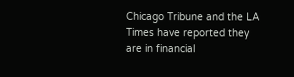Chicago Tribune and the LA Times have reported they are in financial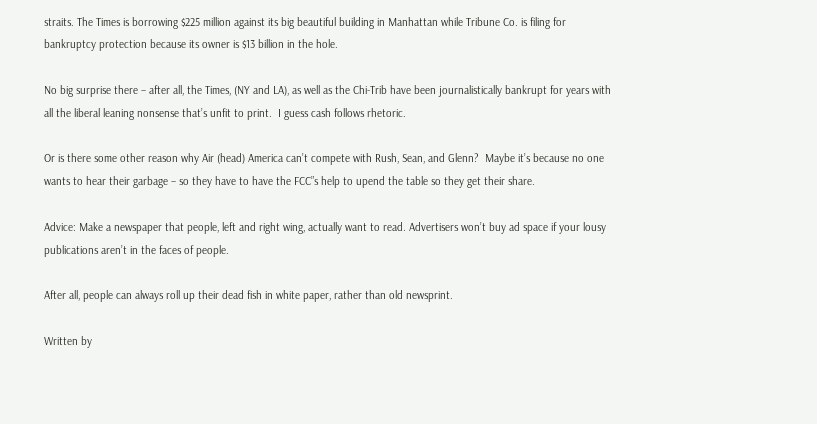straits. The Times is borrowing $225 million against its big beautiful building in Manhattan while Tribune Co. is filing for bankruptcy protection because its owner is $13 billion in the hole.

No big surprise there – after all, the Times, (NY and LA), as well as the Chi-Trib have been journalistically bankrupt for years with all the liberal leaning nonsense that’s unfit to print.  I guess cash follows rhetoric.

Or is there some other reason why Air (head) America can’t compete with Rush, Sean, and Glenn?  Maybe it’s because no one wants to hear their garbage – so they have to have the FCC”s help to upend the table so they get their share.

Advice: Make a newspaper that people, left and right wing, actually want to read. Advertisers won’t buy ad space if your lousy publications aren’t in the faces of people.

After all, people can always roll up their dead fish in white paper, rather than old newsprint.

Written by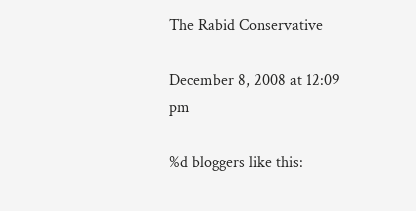The Rabid Conservative

December 8, 2008 at 12:09 pm

%d bloggers like this: